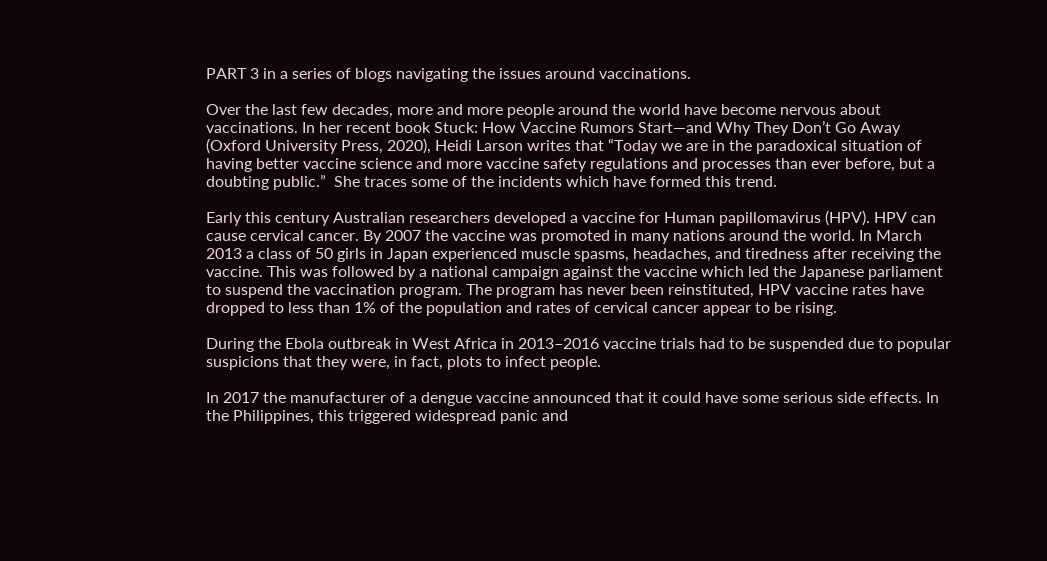PART 3 in a series of blogs navigating the issues around vaccinations.

Over the last few decades, more and more people around the world have become nervous about vaccinations. In her recent book Stuck: How Vaccine Rumors Start—and Why They Don’t Go Away (Oxford University Press, 2020), Heidi Larson writes that “Today we are in the paradoxical situation of having better vaccine science and more vaccine safety regulations and processes than ever before, but a doubting public.”  She traces some of the incidents which have formed this trend.

Early this century Australian researchers developed a vaccine for Human papillomavirus (HPV). HPV can cause cervical cancer. By 2007 the vaccine was promoted in many nations around the world. In March 2013 a class of 50 girls in Japan experienced muscle spasms, headaches, and tiredness after receiving the vaccine. This was followed by a national campaign against the vaccine which led the Japanese parliament to suspend the vaccination program. The program has never been reinstituted, HPV vaccine rates have dropped to less than 1% of the population and rates of cervical cancer appear to be rising.

During the Ebola outbreak in West Africa in 2013–2016 vaccine trials had to be suspended due to popular suspicions that they were, in fact, plots to infect people.

In 2017 the manufacturer of a dengue vaccine announced that it could have some serious side effects. In the Philippines, this triggered widespread panic and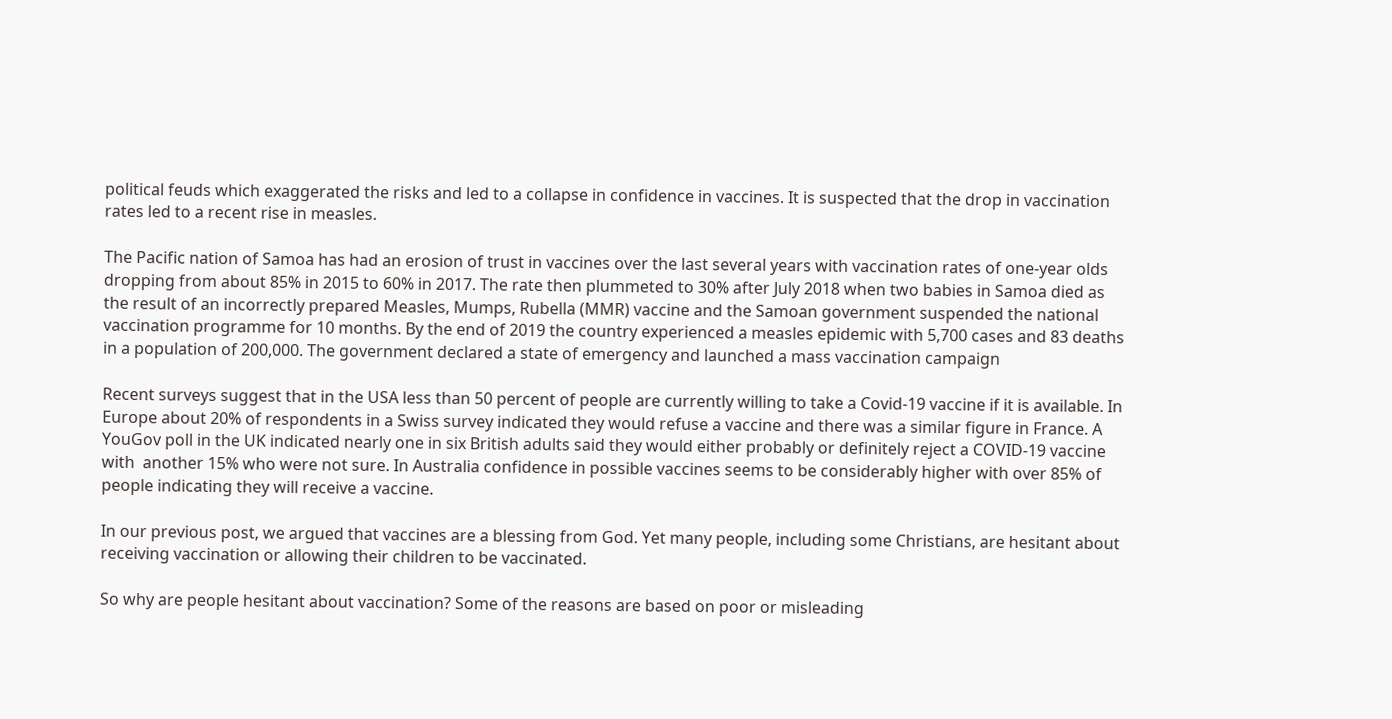political feuds which exaggerated the risks and led to a collapse in confidence in vaccines. It is suspected that the drop in vaccination rates led to a recent rise in measles.

The Pacific nation of Samoa has had an erosion of trust in vaccines over the last several years with vaccination rates of one-year olds dropping from about 85% in 2015 to 60% in 2017. The rate then plummeted to 30% after July 2018 when two babies in Samoa died as the result of an incorrectly prepared Measles, Mumps, Rubella (MMR) vaccine and the Samoan government suspended the national vaccination programme for 10 months. By the end of 2019 the country experienced a measles epidemic with 5,700 cases and 83 deaths in a population of 200,000. The government declared a state of emergency and launched a mass vaccination campaign

Recent surveys suggest that in the USA less than 50 percent of people are currently willing to take a Covid-19 vaccine if it is available. In Europe about 20% of respondents in a Swiss survey indicated they would refuse a vaccine and there was a similar figure in France. A YouGov poll in the UK indicated nearly one in six British adults said they would either probably or definitely reject a COVID-19 vaccine with  another 15% who were not sure. In Australia confidence in possible vaccines seems to be considerably higher with over 85% of people indicating they will receive a vaccine.

In our previous post, we argued that vaccines are a blessing from God. Yet many people, including some Christians, are hesitant about receiving vaccination or allowing their children to be vaccinated.

So why are people hesitant about vaccination? Some of the reasons are based on poor or misleading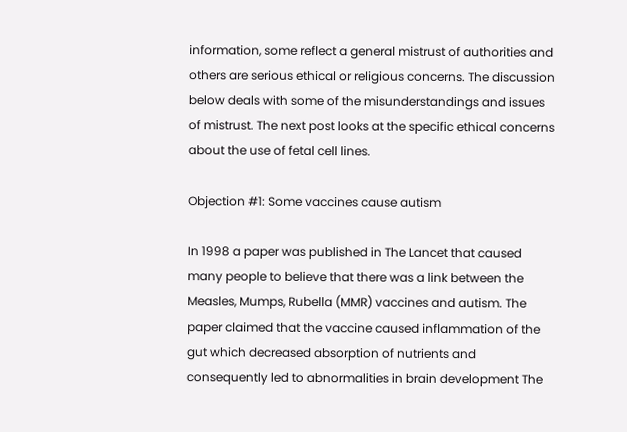information, some reflect a general mistrust of authorities and others are serious ethical or religious concerns. The discussion below deals with some of the misunderstandings and issues of mistrust. The next post looks at the specific ethical concerns about the use of fetal cell lines.

Objection #1: Some vaccines cause autism

In 1998 a paper was published in The Lancet that caused many people to believe that there was a link between the Measles, Mumps, Rubella (MMR) vaccines and autism. The paper claimed that the vaccine caused inflammation of the gut which decreased absorption of nutrients and consequently led to abnormalities in brain development The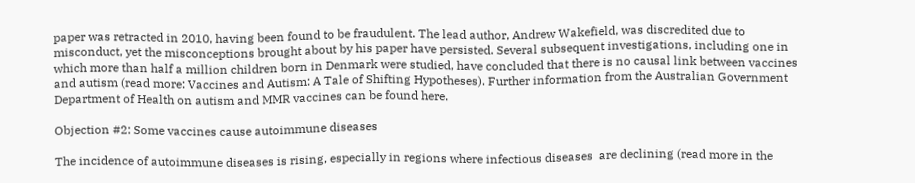paper was retracted in 2010, having been found to be fraudulent. The lead author, Andrew Wakefield, was discredited due to misconduct, yet the misconceptions brought about by his paper have persisted. Several subsequent investigations, including one in which more than half a million children born in Denmark were studied, have concluded that there is no causal link between vaccines and autism (read more: Vaccines and Autism: A Tale of Shifting Hypotheses). Further information from the Australian Government Department of Health on autism and MMR vaccines can be found here.

Objection #2: Some vaccines cause autoimmune diseases

The incidence of autoimmune diseases is rising, especially in regions where infectious diseases  are declining (read more in the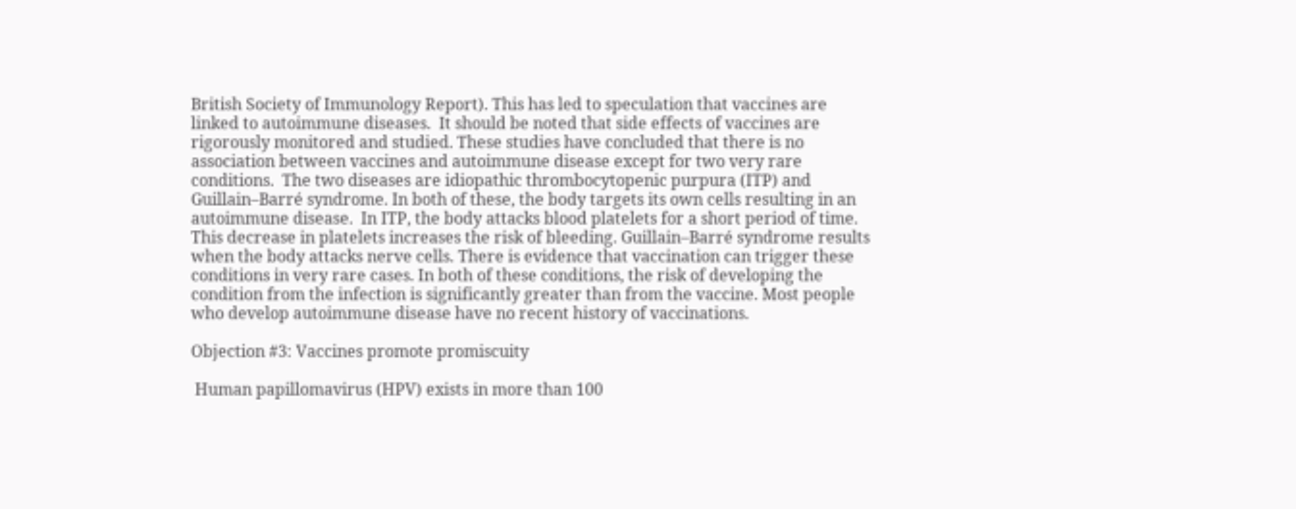British Society of Immunology Report). This has led to speculation that vaccines are linked to autoimmune diseases.  It should be noted that side effects of vaccines are rigorously monitored and studied. These studies have concluded that there is no association between vaccines and autoimmune disease except for two very rare conditions.  The two diseases are idiopathic thrombocytopenic purpura (ITP) and Guillain–Barré syndrome. In both of these, the body targets its own cells resulting in an autoimmune disease.  In ITP, the body attacks blood platelets for a short period of time. This decrease in platelets increases the risk of bleeding. Guillain–Barré syndrome results when the body attacks nerve cells. There is evidence that vaccination can trigger these conditions in very rare cases. In both of these conditions, the risk of developing the condition from the infection is significantly greater than from the vaccine. Most people who develop autoimmune disease have no recent history of vaccinations.

Objection #3: Vaccines promote promiscuity

 Human papillomavirus (HPV) exists in more than 100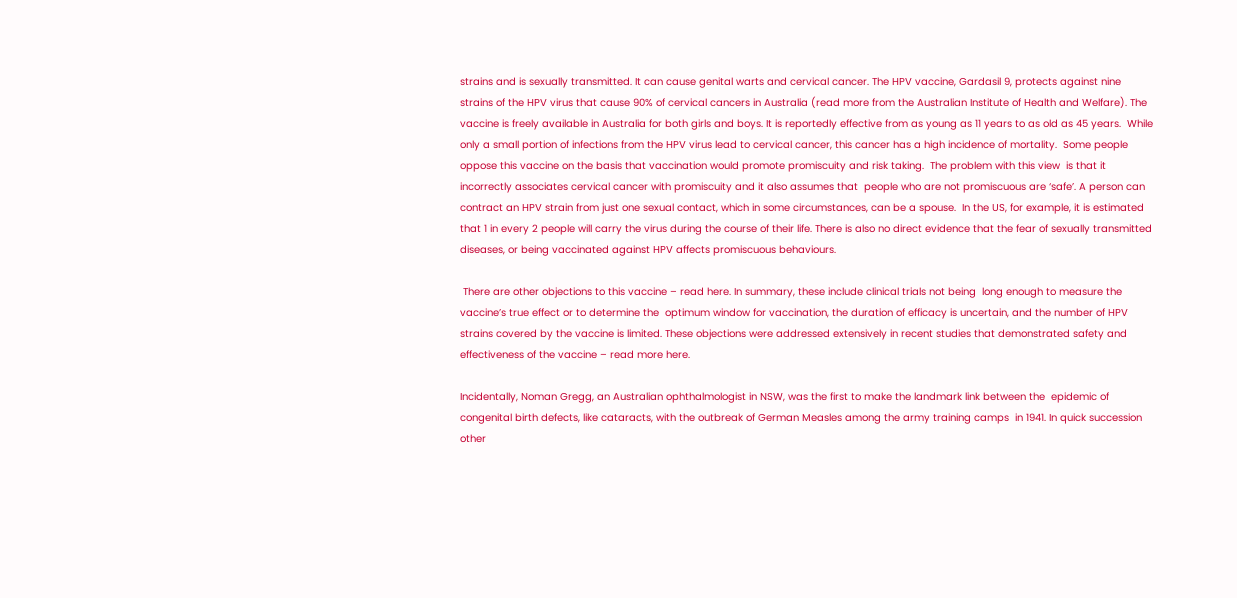strains and is sexually transmitted. It can cause genital warts and cervical cancer. The HPV vaccine, Gardasil 9, protects against nine strains of the HPV virus that cause 90% of cervical cancers in Australia (read more from the Australian Institute of Health and Welfare). The vaccine is freely available in Australia for both girls and boys. It is reportedly effective from as young as 11 years to as old as 45 years.  While only a small portion of infections from the HPV virus lead to cervical cancer, this cancer has a high incidence of mortality.  Some people oppose this vaccine on the basis that vaccination would promote promiscuity and risk taking.  The problem with this view  is that it incorrectly associates cervical cancer with promiscuity and it also assumes that  people who are not promiscuous are ‘safe’. A person can contract an HPV strain from just one sexual contact, which in some circumstances, can be a spouse.  In the US, for example, it is estimated that 1 in every 2 people will carry the virus during the course of their life. There is also no direct evidence that the fear of sexually transmitted diseases, or being vaccinated against HPV affects promiscuous behaviours.

 There are other objections to this vaccine – read here. In summary, these include clinical trials not being  long enough to measure the vaccine’s true effect or to determine the  optimum window for vaccination, the duration of efficacy is uncertain, and the number of HPV strains covered by the vaccine is limited. These objections were addressed extensively in recent studies that demonstrated safety and effectiveness of the vaccine – read more here.

Incidentally, Noman Gregg, an Australian ophthalmologist in NSW, was the first to make the landmark link between the  epidemic of congenital birth defects, like cataracts, with the outbreak of German Measles among the army training camps  in 1941. In quick succession other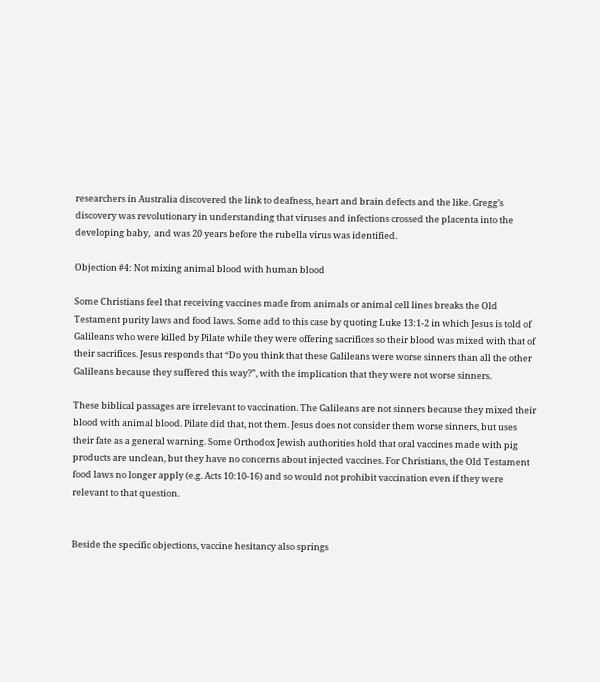researchers in Australia discovered the link to deafness, heart and brain defects and the like. Gregg’s discovery was revolutionary in understanding that viruses and infections crossed the placenta into the developing baby,  and was 20 years before the rubella virus was identified.

Objection #4: Not mixing animal blood with human blood

Some Christians feel that receiving vaccines made from animals or animal cell lines breaks the Old Testament purity laws and food laws. Some add to this case by quoting Luke 13:1-2 in which Jesus is told of Galileans who were killed by Pilate while they were offering sacrifices so their blood was mixed with that of their sacrifices. Jesus responds that “Do you think that these Galileans were worse sinners than all the other Galileans because they suffered this way?”, with the implication that they were not worse sinners.

These biblical passages are irrelevant to vaccination. The Galileans are not sinners because they mixed their blood with animal blood. Pilate did that, not them. Jesus does not consider them worse sinners, but uses their fate as a general warning. Some Orthodox Jewish authorities hold that oral vaccines made with pig products are unclean, but they have no concerns about injected vaccines. For Christians, the Old Testament food laws no longer apply (e.g. Acts 10:10-16) and so would not prohibit vaccination even if they were relevant to that question.


Beside the specific objections, vaccine hesitancy also springs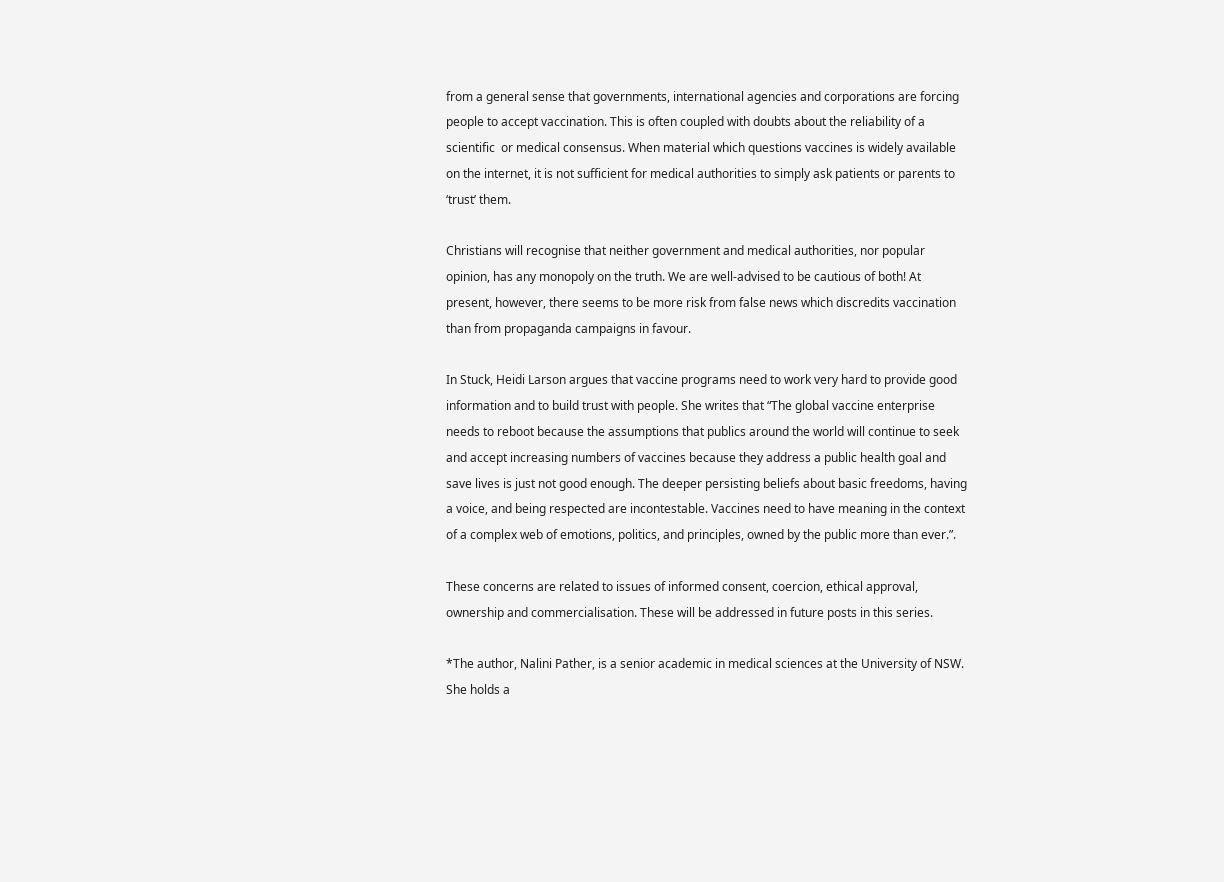from a general sense that governments, international agencies and corporations are forcing people to accept vaccination. This is often coupled with doubts about the reliability of a scientific  or medical consensus. When material which questions vaccines is widely available on the internet, it is not sufficient for medical authorities to simply ask patients or parents to ‘trust’ them.

Christians will recognise that neither government and medical authorities, nor popular opinion, has any monopoly on the truth. We are well-advised to be cautious of both! At present, however, there seems to be more risk from false news which discredits vaccination than from propaganda campaigns in favour.

In Stuck, Heidi Larson argues that vaccine programs need to work very hard to provide good information and to build trust with people. She writes that “The global vaccine enterprise needs to reboot because the assumptions that publics around the world will continue to seek and accept increasing numbers of vaccines because they address a public health goal and save lives is just not good enough. The deeper persisting beliefs about basic freedoms, having a voice, and being respected are incontestable. Vaccines need to have meaning in the context of a complex web of emotions, politics, and principles, owned by the public more than ever.”.

These concerns are related to issues of informed consent, coercion, ethical approval, ownership and commercialisation. These will be addressed in future posts in this series.

*The author, Nalini Pather, is a senior academic in medical sciences at the University of NSW. She holds a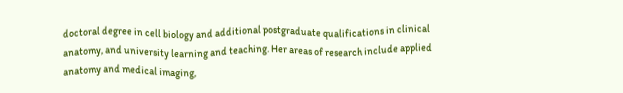doctoral degree in cell biology and additional postgraduate qualifications in clinical anatomy, and university learning and teaching. Her areas of research include applied anatomy and medical imaging,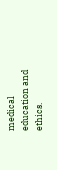medical education and ethics.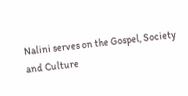Nalini serves on the Gospel, Society and Culture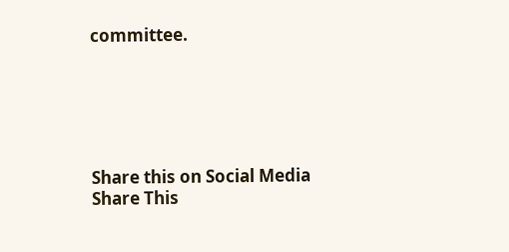committee.






Share this on Social Media
Share This